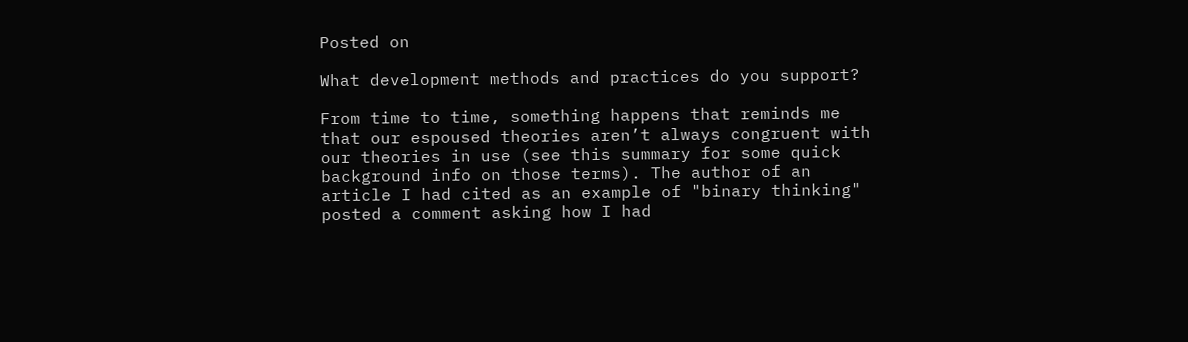Posted on

What development methods and practices do you support?

From time to time, something happens that reminds me that our espoused theories aren’t always congruent with our theories in use (see this summary for some quick background info on those terms). The author of an article I had cited as an example of "binary thinking" posted a comment asking how I had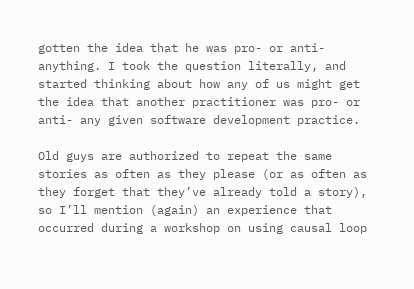gotten the idea that he was pro- or anti- anything. I took the question literally, and started thinking about how any of us might get the idea that another practitioner was pro- or anti- any given software development practice.

Old guys are authorized to repeat the same stories as often as they please (or as often as they forget that they’ve already told a story), so I’ll mention (again) an experience that occurred during a workshop on using causal loop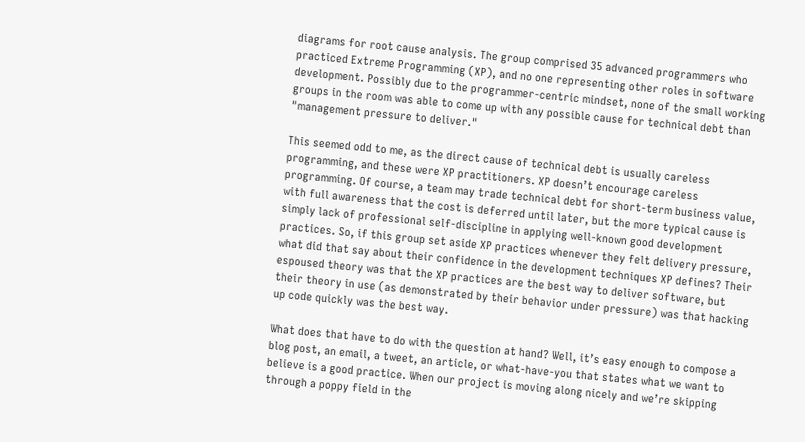diagrams for root cause analysis. The group comprised 35 advanced programmers who practiced Extreme Programming (XP), and no one representing other roles in software development. Possibly due to the programmer-centric mindset, none of the small working groups in the room was able to come up with any possible cause for technical debt than "management pressure to deliver."

This seemed odd to me, as the direct cause of technical debt is usually careless programming, and these were XP practitioners. XP doesn’t encourage careless programming. Of course, a team may trade technical debt for short-term business value, with full awareness that the cost is deferred until later, but the more typical cause is simply lack of professional self-discipline in applying well-known good development practices. So, if this group set aside XP practices whenever they felt delivery pressure, what did that say about their confidence in the development techniques XP defines? Their espoused theory was that the XP practices are the best way to deliver software, but their theory in use (as demonstrated by their behavior under pressure) was that hacking up code quickly was the best way.

What does that have to do with the question at hand? Well, it’s easy enough to compose a blog post, an email, a tweet, an article, or what-have-you that states what we want to believe is a good practice. When our project is moving along nicely and we’re skipping through a poppy field in the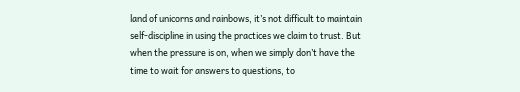land of unicorns and rainbows, it’s not difficult to maintain self-discipline in using the practices we claim to trust. But when the pressure is on, when we simply don’t have the time to wait for answers to questions, to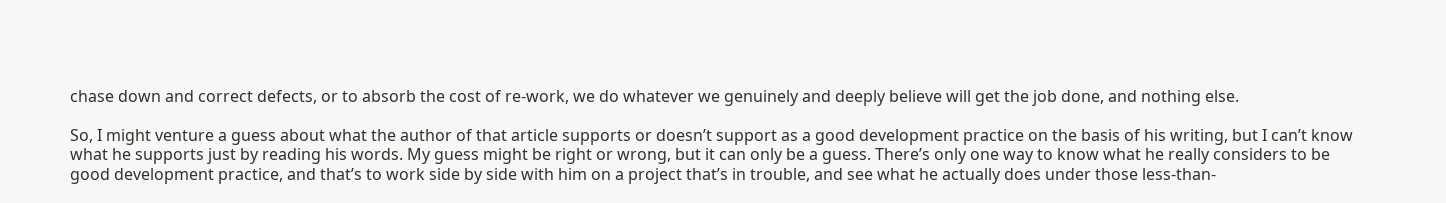chase down and correct defects, or to absorb the cost of re-work, we do whatever we genuinely and deeply believe will get the job done, and nothing else.

So, I might venture a guess about what the author of that article supports or doesn’t support as a good development practice on the basis of his writing, but I can’t know what he supports just by reading his words. My guess might be right or wrong, but it can only be a guess. There’s only one way to know what he really considers to be good development practice, and that’s to work side by side with him on a project that’s in trouble, and see what he actually does under those less-than-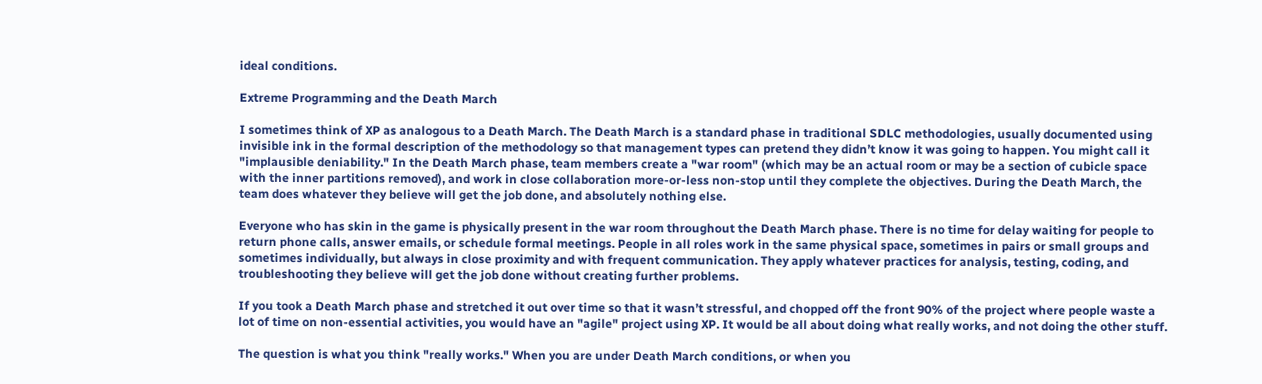ideal conditions.

Extreme Programming and the Death March

I sometimes think of XP as analogous to a Death March. The Death March is a standard phase in traditional SDLC methodologies, usually documented using invisible ink in the formal description of the methodology so that management types can pretend they didn’t know it was going to happen. You might call it "implausible deniability." In the Death March phase, team members create a "war room" (which may be an actual room or may be a section of cubicle space with the inner partitions removed), and work in close collaboration more-or-less non-stop until they complete the objectives. During the Death March, the team does whatever they believe will get the job done, and absolutely nothing else.

Everyone who has skin in the game is physically present in the war room throughout the Death March phase. There is no time for delay waiting for people to return phone calls, answer emails, or schedule formal meetings. People in all roles work in the same physical space, sometimes in pairs or small groups and sometimes individually, but always in close proximity and with frequent communication. They apply whatever practices for analysis, testing, coding, and troubleshooting they believe will get the job done without creating further problems.

If you took a Death March phase and stretched it out over time so that it wasn’t stressful, and chopped off the front 90% of the project where people waste a lot of time on non-essential activities, you would have an "agile" project using XP. It would be all about doing what really works, and not doing the other stuff.

The question is what you think "really works." When you are under Death March conditions, or when you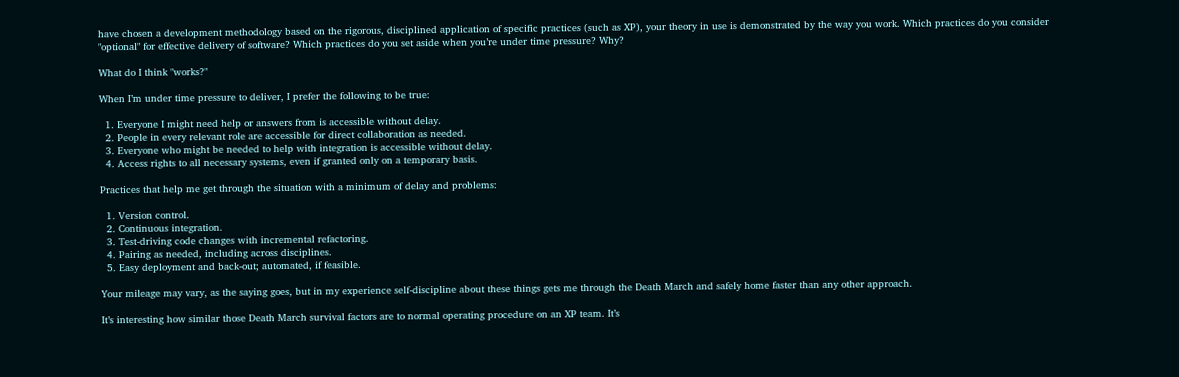have chosen a development methodology based on the rigorous, disciplined application of specific practices (such as XP), your theory in use is demonstrated by the way you work. Which practices do you consider "optional" for effective delivery of software? Which practices do you set aside when you’re under time pressure? Why?

What do I think "works?"

When I’m under time pressure to deliver, I prefer the following to be true:

  1. Everyone I might need help or answers from is accessible without delay.
  2. People in every relevant role are accessible for direct collaboration as needed.
  3. Everyone who might be needed to help with integration is accessible without delay.
  4. Access rights to all necessary systems, even if granted only on a temporary basis.

Practices that help me get through the situation with a minimum of delay and problems:

  1. Version control.
  2. Continuous integration.
  3. Test-driving code changes with incremental refactoring.
  4. Pairing as needed, including across disciplines.
  5. Easy deployment and back-out; automated, if feasible.

Your mileage may vary, as the saying goes, but in my experience self-discipline about these things gets me through the Death March and safely home faster than any other approach.

It’s interesting how similar those Death March survival factors are to normal operating procedure on an XP team. It’s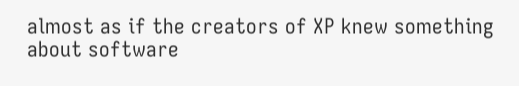almost as if the creators of XP knew something about software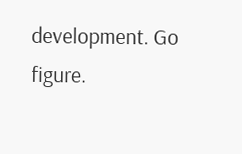development. Go figure.